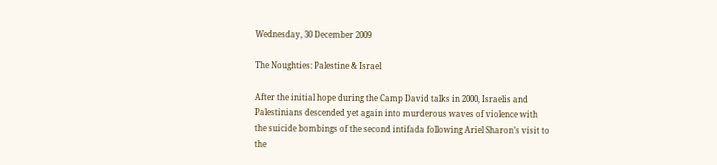Wednesday, 30 December 2009

The Noughties: Palestine & Israel

After the initial hope during the Camp David talks in 2000, Israelis and Palestinians descended yet again into murderous waves of violence with the suicide bombings of the second intifada following Ariel Sharon’s visit to the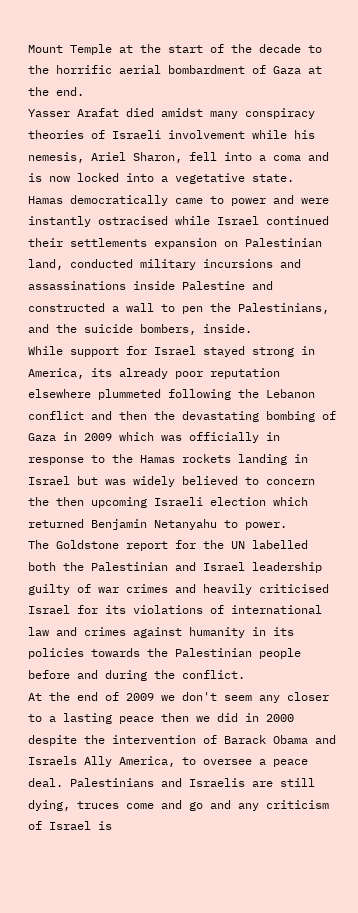Mount Temple at the start of the decade to the horrific aerial bombardment of Gaza at the end.
Yasser Arafat died amidst many conspiracy theories of Israeli involvement while his nemesis, Ariel Sharon, fell into a coma and is now locked into a vegetative state.
Hamas democratically came to power and were instantly ostracised while Israel continued their settlements expansion on Palestinian land, conducted military incursions and assassinations inside Palestine and constructed a wall to pen the Palestinians, and the suicide bombers, inside.
While support for Israel stayed strong in America, its already poor reputation elsewhere plummeted following the Lebanon conflict and then the devastating bombing of Gaza in 2009 which was officially in response to the Hamas rockets landing in Israel but was widely believed to concern the then upcoming Israeli election which returned Benjamin Netanyahu to power.
The Goldstone report for the UN labelled both the Palestinian and Israel leadership guilty of war crimes and heavily criticised Israel for its violations of international law and crimes against humanity in its policies towards the Palestinian people before and during the conflict.
At the end of 2009 we don't seem any closer to a lasting peace then we did in 2000 despite the intervention of Barack Obama and Israels Ally America, to oversee a peace deal. Palestinians and Israelis are still dying, truces come and go and any criticism of Israel is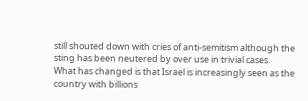still shouted down with cries of anti-semitism although the sting has been neutered by over use in trivial cases.
What has changed is that Israel is increasingly seen as the country with billions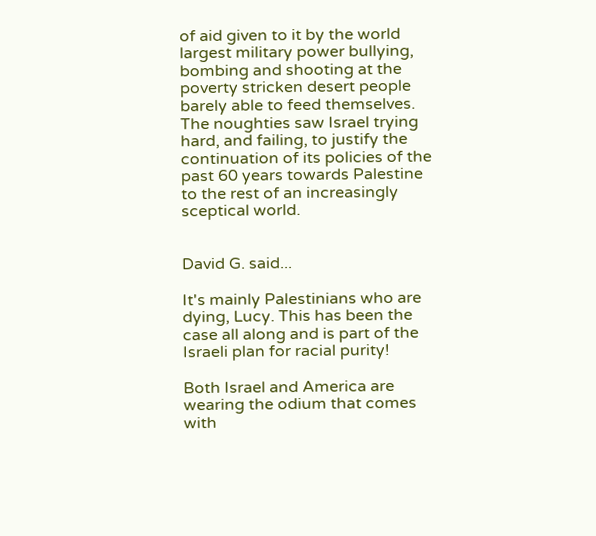of aid given to it by the world largest military power bullying, bombing and shooting at the poverty stricken desert people barely able to feed themselves.
The noughties saw Israel trying hard, and failing, to justify the continuation of its policies of the past 60 years towards Palestine to the rest of an increasingly sceptical world.


David G. said...

It's mainly Palestinians who are dying, Lucy. This has been the case all along and is part of the Israeli plan for racial purity!

Both Israel and America are wearing the odium that comes with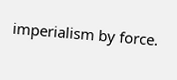imperialism by force.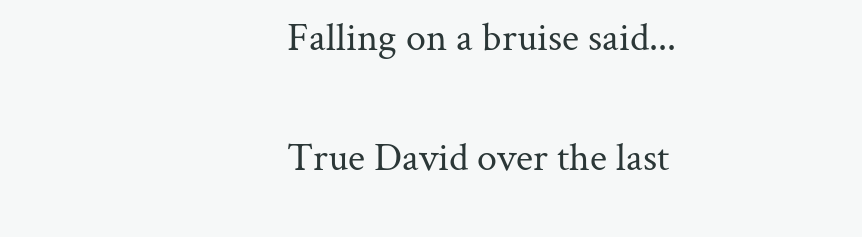Falling on a bruise said...

True David over the last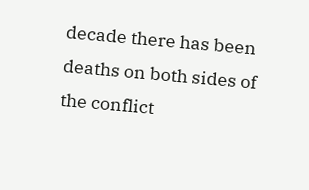decade there has been deaths on both sides of the conflict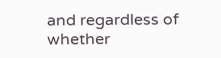and regardless of whether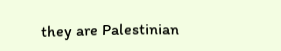they are Palestinian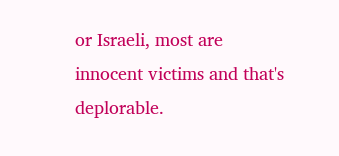or Israeli, most are innocent victims and that's deplorable.